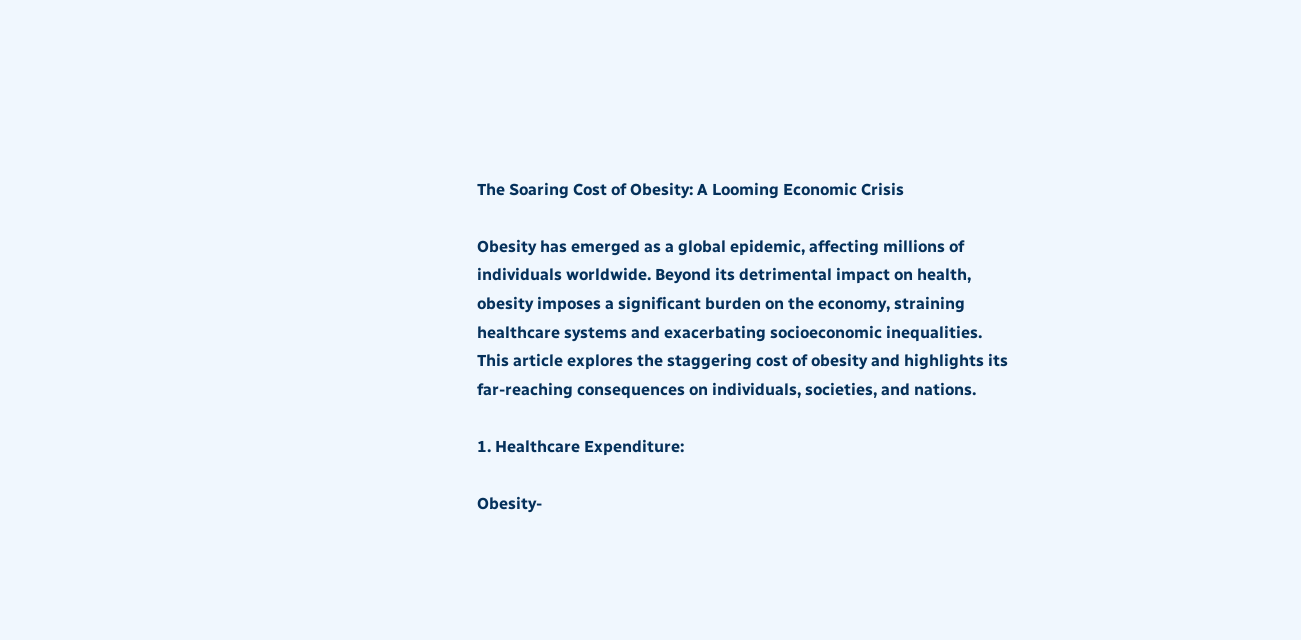The Soaring Cost of Obesity: A Looming Economic Crisis

Obesity has emerged as a global epidemic, affecting millions of individuals worldwide. Beyond its detrimental impact on health, obesity imposes a significant burden on the economy, straining healthcare systems and exacerbating socioeconomic inequalities. This article explores the staggering cost of obesity and highlights its far-reaching consequences on individuals, societies, and nations.

1. Healthcare Expenditure:

Obesity-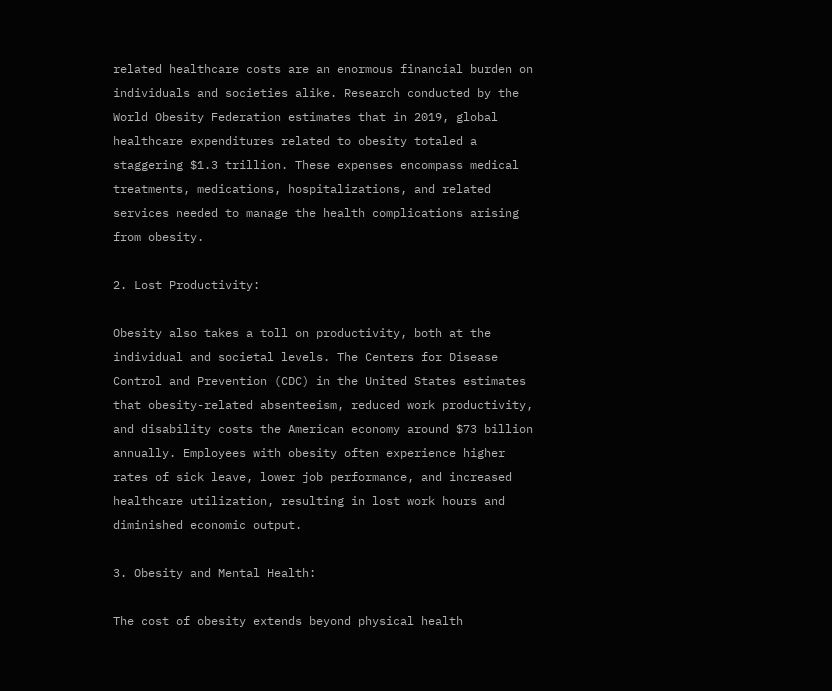related healthcare costs are an enormous financial burden on individuals and societies alike. Research conducted by the World Obesity Federation estimates that in 2019, global healthcare expenditures related to obesity totaled a staggering $1.3 trillion. These expenses encompass medical treatments, medications, hospitalizations, and related services needed to manage the health complications arising from obesity.

2. Lost Productivity:

Obesity also takes a toll on productivity, both at the individual and societal levels. The Centers for Disease Control and Prevention (CDC) in the United States estimates that obesity-related absenteeism, reduced work productivity, and disability costs the American economy around $73 billion annually. Employees with obesity often experience higher rates of sick leave, lower job performance, and increased healthcare utilization, resulting in lost work hours and diminished economic output.

3. Obesity and Mental Health:

The cost of obesity extends beyond physical health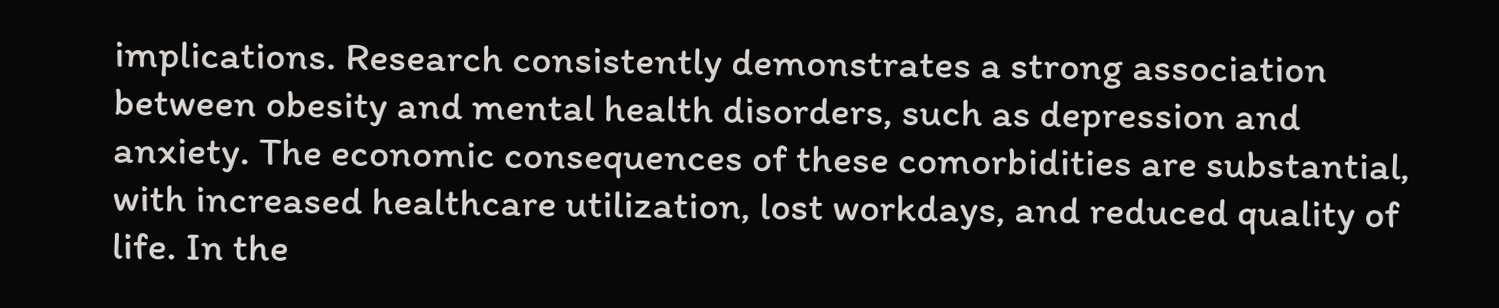implications. Research consistently demonstrates a strong association between obesity and mental health disorders, such as depression and anxiety. The economic consequences of these comorbidities are substantial, with increased healthcare utilization, lost workdays, and reduced quality of life. In the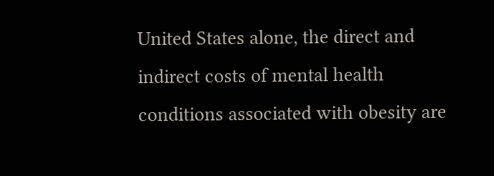United States alone, the direct and indirect costs of mental health conditions associated with obesity are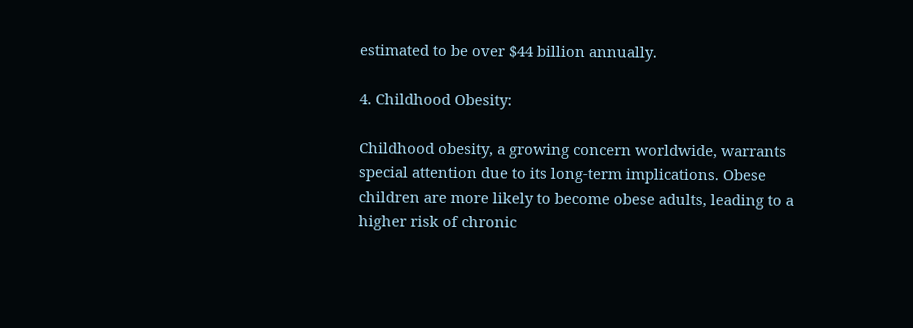estimated to be over $44 billion annually.

4. Childhood Obesity:

Childhood obesity, a growing concern worldwide, warrants special attention due to its long-term implications. Obese children are more likely to become obese adults, leading to a higher risk of chronic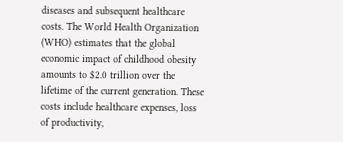diseases and subsequent healthcare costs. The World Health Organization (WHO) estimates that the global economic impact of childhood obesity amounts to $2.0 trillion over the lifetime of the current generation. These costs include healthcare expenses, loss of productivity,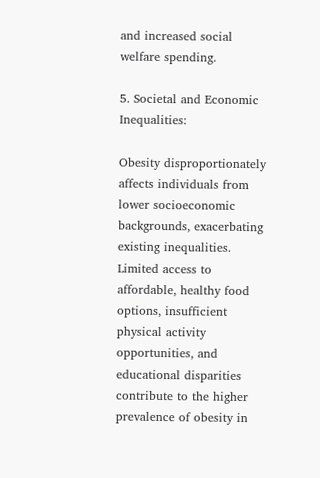and increased social welfare spending.

5. Societal and Economic Inequalities:

Obesity disproportionately affects individuals from lower socioeconomic backgrounds, exacerbating existing inequalities. Limited access to affordable, healthy food options, insufficient physical activity opportunities, and educational disparities contribute to the higher prevalence of obesity in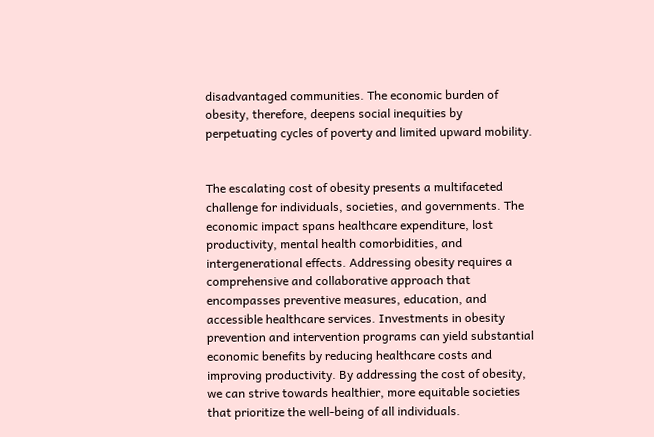disadvantaged communities. The economic burden of obesity, therefore, deepens social inequities by perpetuating cycles of poverty and limited upward mobility.


The escalating cost of obesity presents a multifaceted challenge for individuals, societies, and governments. The economic impact spans healthcare expenditure, lost productivity, mental health comorbidities, and intergenerational effects. Addressing obesity requires a comprehensive and collaborative approach that encompasses preventive measures, education, and accessible healthcare services. Investments in obesity prevention and intervention programs can yield substantial economic benefits by reducing healthcare costs and improving productivity. By addressing the cost of obesity, we can strive towards healthier, more equitable societies that prioritize the well-being of all individuals.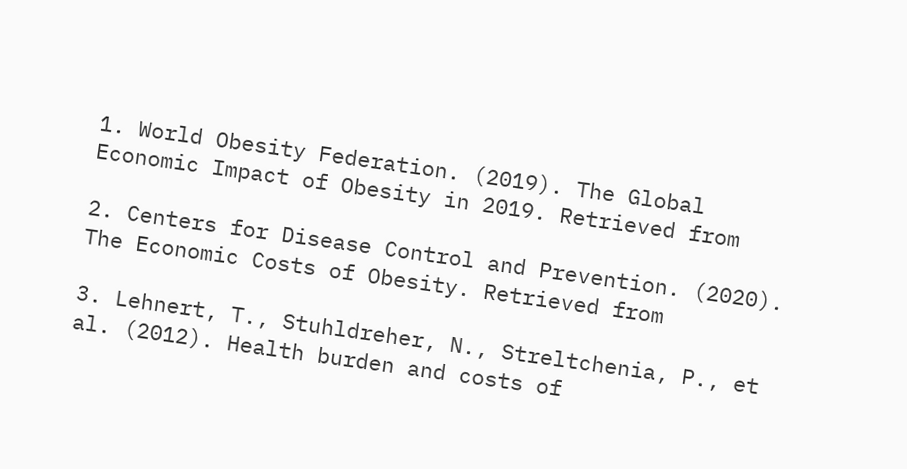1. World Obesity Federation. (2019). The Global Economic Impact of Obesity in 2019. Retrieved from

2. Centers for Disease Control and Prevention. (2020). The Economic Costs of Obesity. Retrieved from

3. Lehnert, T., Stuhldreher, N., Streltchenia, P., et al. (2012). Health burden and costs of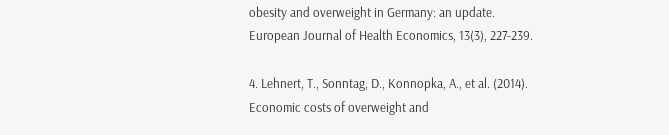obesity and overweight in Germany: an update. European Journal of Health Economics, 13(3), 227-239.

4. Lehnert, T., Sonntag, D., Konnopka, A., et al. (2014). Economic costs of overweight and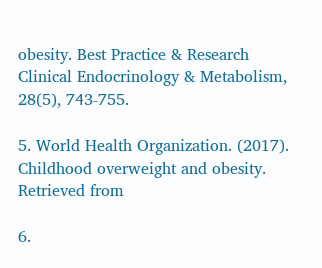obesity. Best Practice & Research Clinical Endocrinology & Metabolism, 28(5), 743-755.

5. World Health Organization. (2017). Childhood overweight and obesity. Retrieved from

6.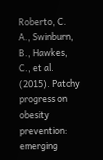Roberto, C. A., Swinburn, B., Hawkes, C., et al. (2015). Patchy progress on obesity prevention: emerging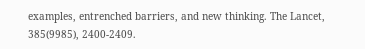examples, entrenched barriers, and new thinking. The Lancet, 385(9985), 2400-2409.